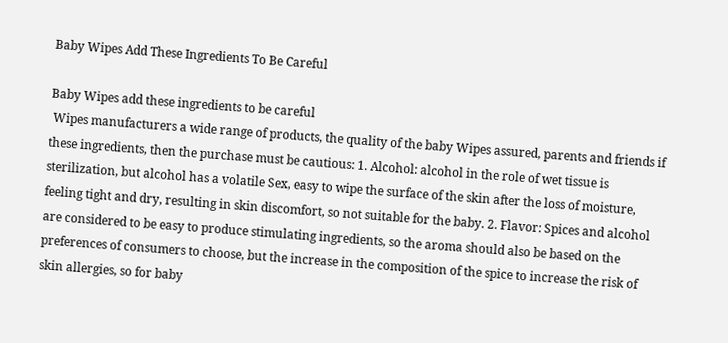Baby Wipes Add These Ingredients To Be Careful

Baby Wipes add these ingredients to be careful
 Wipes manufacturers a wide range of products, the quality of the baby Wipes assured, parents and friends if these ingredients, then the purchase must be cautious: 1. Alcohol: alcohol in the role of wet tissue is sterilization, but alcohol has a volatile Sex, easy to wipe the surface of the skin after the loss of moisture, feeling tight and dry, resulting in skin discomfort, so not suitable for the baby. 2. Flavor: Spices and alcohol are considered to be easy to produce stimulating ingredients, so the aroma should also be based on the preferences of consumers to choose, but the increase in the composition of the spice to increase the risk of skin allergies, so for baby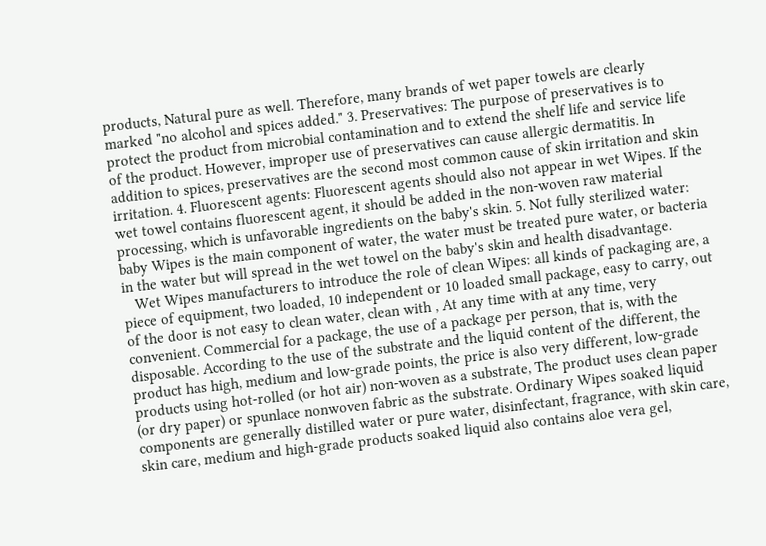products, Natural pure as well. Therefore, many brands of wet paper towels are clearly marked "no alcohol and spices added." 3. Preservatives: The purpose of preservatives is to protect the product from microbial contamination and to extend the shelf life and service life of the product. However, improper use of preservatives can cause allergic dermatitis. In addition to spices, preservatives are the second most common cause of skin irritation and skin irritation. 4. Fluorescent agents: Fluorescent agents should also not appear in wet Wipes. If the wet towel contains fluorescent agent, it should be added in the non-woven raw material processing, which is unfavorable ingredients on the baby's skin. 5. Not fully sterilized water: baby Wipes is the main component of water, the water must be treated pure water, or bacteria in the water but will spread in the wet towel on the baby's skin and health disadvantage.
   Wet Wipes manufacturers to introduce the role of clean Wipes: all kinds of packaging are, a piece of equipment, two loaded, 10 independent or 10 loaded small package, easy to carry, out of the door is not easy to clean water, clean with , At any time with at any time, very convenient. Commercial for a package, the use of a package per person, that is, with the disposable. According to the use of the substrate and the liquid content of the different, the product has high, medium and low-grade points, the price is also very different, low-grade products using hot-rolled (or hot air) non-woven as a substrate, The product uses clean paper (or dry paper) or spunlace nonwoven fabric as the substrate. Ordinary Wipes soaked liquid components are generally distilled water or pure water, disinfectant, fragrance, with skin care, skin care, medium and high-grade products soaked liquid also contains aloe vera gel,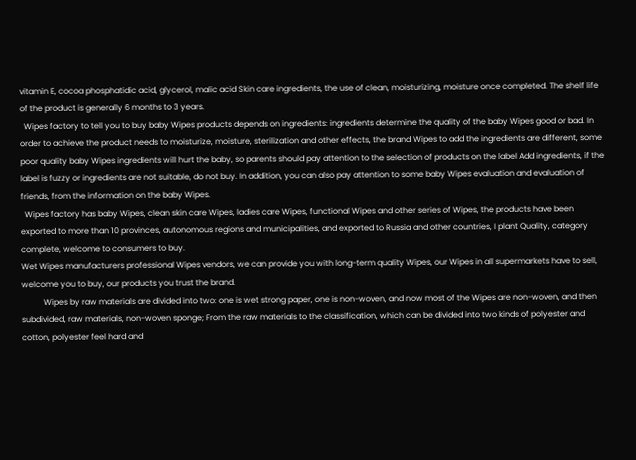vitamin E, cocoa phosphatidic acid, glycerol, malic acid Skin care ingredients, the use of clean, moisturizing, moisture once completed. The shelf life of the product is generally 6 months to 3 years.
  Wipes factory to tell you to buy baby Wipes products depends on ingredients: ingredients determine the quality of the baby Wipes good or bad. In order to achieve the product needs to moisturize, moisture, sterilization and other effects, the brand Wipes to add the ingredients are different, some poor quality baby Wipes ingredients will hurt the baby, so parents should pay attention to the selection of products on the label Add ingredients, if the label is fuzzy or ingredients are not suitable, do not buy. In addition, you can also pay attention to some baby Wipes evaluation and evaluation of friends, from the information on the baby Wipes.
  Wipes factory has baby Wipes, clean skin care Wipes, ladies care Wipes, functional Wipes and other series of Wipes, the products have been exported to more than 10 provinces, autonomous regions and municipalities, and exported to Russia and other countries, I plant Quality, category complete, welcome to consumers to buy.
Wet Wipes manufacturers professional Wipes vendors, we can provide you with long-term quality Wipes, our Wipes in all supermarkets have to sell, welcome you to buy, our products you trust the brand.
           Wipes by raw materials are divided into two: one is wet strong paper, one is non-woven, and now most of the Wipes are non-woven, and then subdivided, raw materials, non-woven sponge; From the raw materials to the classification, which can be divided into two kinds of polyester and cotton, polyester feel hard and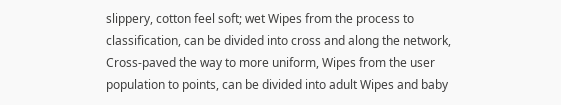slippery, cotton feel soft; wet Wipes from the process to classification, can be divided into cross and along the network, Cross-paved the way to more uniform, Wipes from the user population to points, can be divided into adult Wipes and baby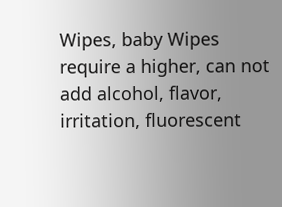Wipes, baby Wipes require a higher, can not add alcohol, flavor, irritation, fluorescent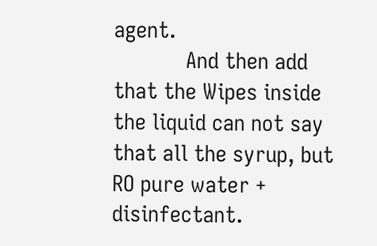agent.
            And then add that the Wipes inside the liquid can not say that all the syrup, but RO pure water + disinfectant.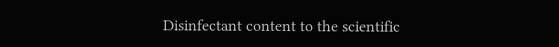Disinfectant content to the scientific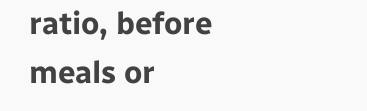ratio, before meals or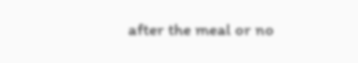after the meal or no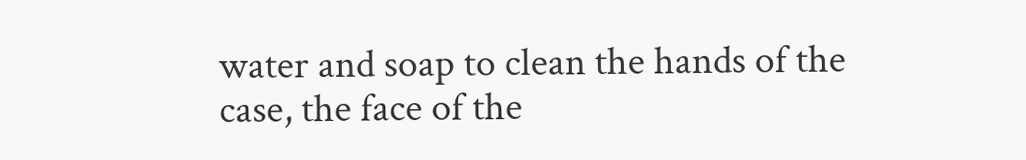water and soap to clean the hands of the case, the face of the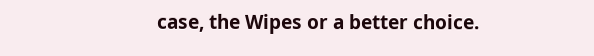case, the Wipes or a better choice.